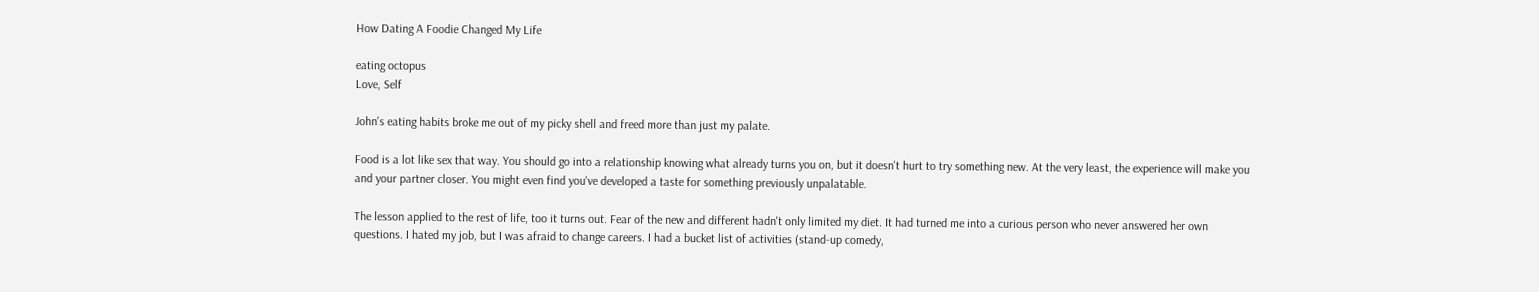How Dating A Foodie Changed My Life

eating octopus
Love, Self

John's eating habits broke me out of my picky shell and freed more than just my palate.

Food is a lot like sex that way. You should go into a relationship knowing what already turns you on, but it doesn't hurt to try something new. At the very least, the experience will make you and your partner closer. You might even find you've developed a taste for something previously unpalatable.

The lesson applied to the rest of life, too it turns out. Fear of the new and different hadn't only limited my diet. It had turned me into a curious person who never answered her own questions. I hated my job, but I was afraid to change careers. I had a bucket list of activities (stand-up comedy,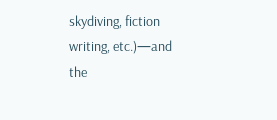skydiving, fiction writing, etc.)—and the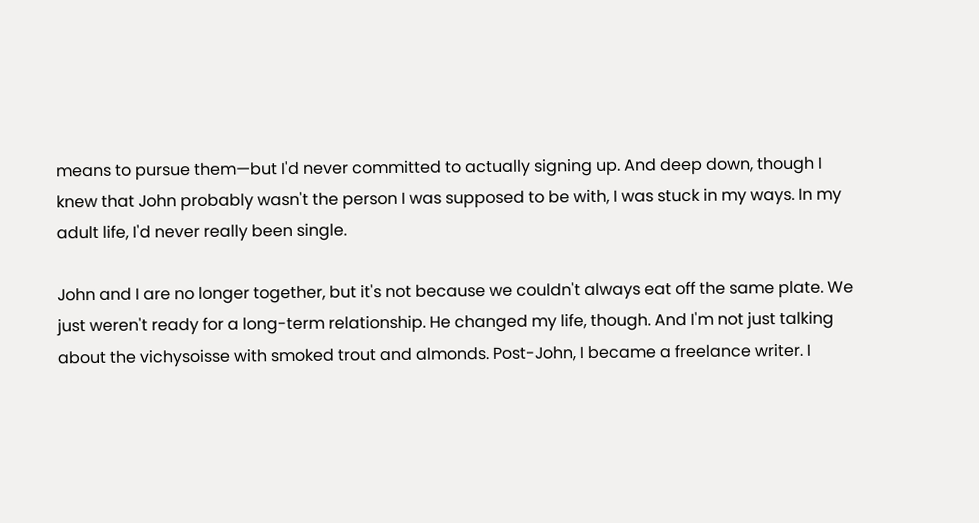means to pursue them—but I'd never committed to actually signing up. And deep down, though I knew that John probably wasn't the person I was supposed to be with, I was stuck in my ways. In my adult life, I'd never really been single.

John and I are no longer together, but it's not because we couldn't always eat off the same plate. We just weren't ready for a long-term relationship. He changed my life, though. And I'm not just talking about the vichysoisse with smoked trout and almonds. Post-John, I became a freelance writer. I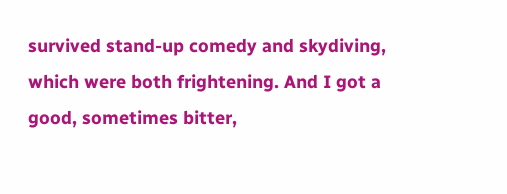survived stand-up comedy and skydiving, which were both frightening. And I got a good, sometimes bitter,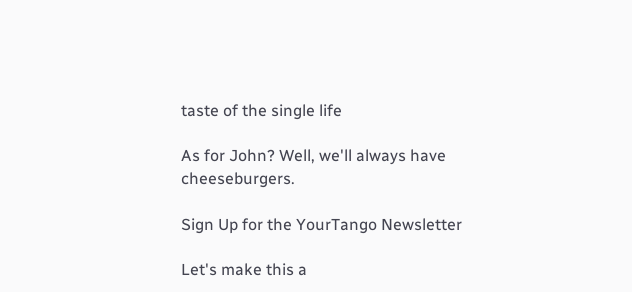taste of the single life

As for John? Well, we'll always have cheeseburgers.

Sign Up for the YourTango Newsletter

Let's make this a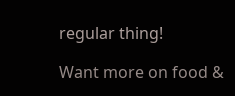regular thing!

Want more on food &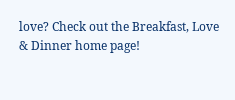love? Check out the Breakfast, Love & Dinner home page!